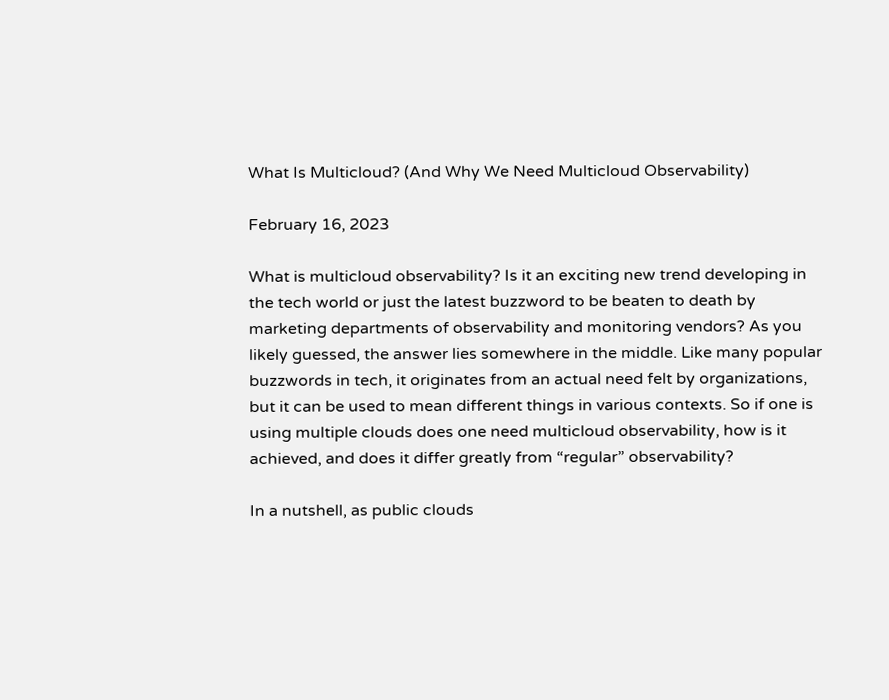What Is Multicloud? (And Why We Need Multicloud Observability)

February 16, 2023

What is multicloud observability? Is it an exciting new trend developing in the tech world or just the latest buzzword to be beaten to death by marketing departments of observability and monitoring vendors? As you likely guessed, the answer lies somewhere in the middle. Like many popular buzzwords in tech, it originates from an actual need felt by organizations, but it can be used to mean different things in various contexts. So if one is using multiple clouds does one need multicloud observability, how is it achieved, and does it differ greatly from “regular” observability?

In a nutshell, as public clouds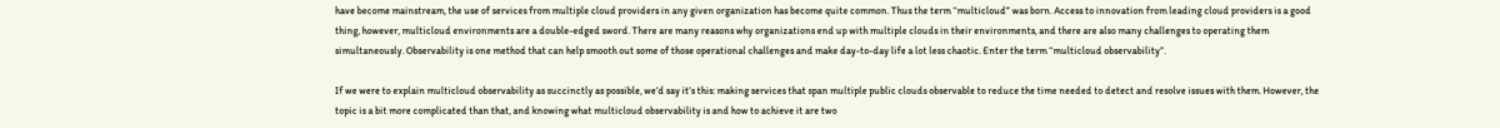have become mainstream, the use of services from multiple cloud providers in any given organization has become quite common. Thus the term “multicloud” was born. Access to innovation from leading cloud providers is a good thing, however, multicloud environments are a double-edged sword. There are many reasons why organizations end up with multiple clouds in their environments, and there are also many challenges to operating them simultaneously. Observability is one method that can help smooth out some of those operational challenges and make day-to-day life a lot less chaotic. Enter the term “multicloud observability”.

If we were to explain multicloud observability as succinctly as possible, we’d say it’s this: making services that span multiple public clouds observable to reduce the time needed to detect and resolve issues with them. However, the topic is a bit more complicated than that, and knowing what multicloud observability is and how to achieve it are two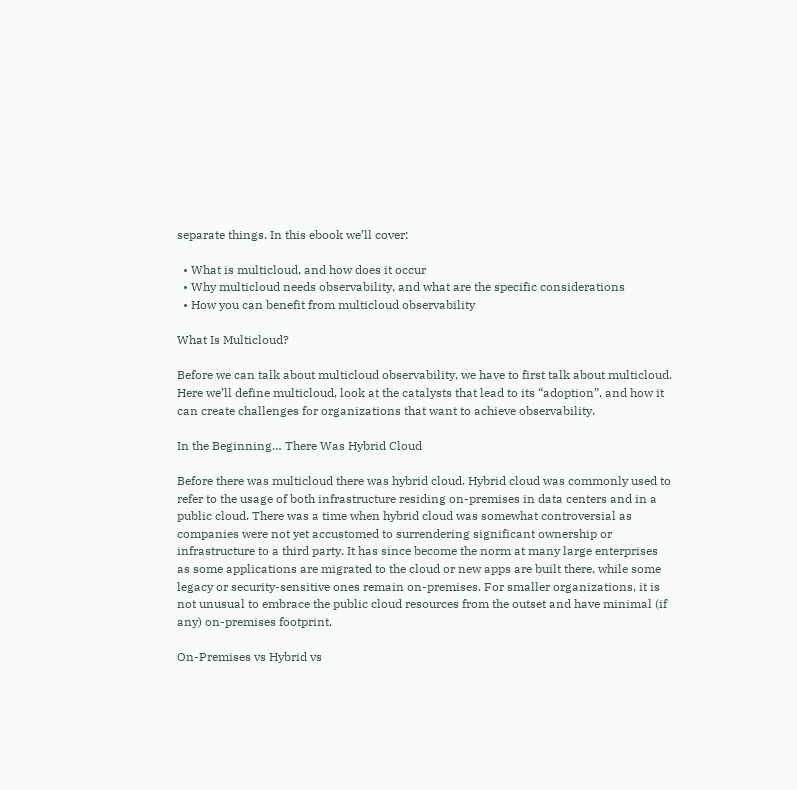separate things. In this ebook we’ll cover:

  • What is multicloud, and how does it occur
  • Why multicloud needs observability, and what are the specific considerations
  • How you can benefit from multicloud observability

What Is Multicloud?

Before we can talk about multicloud observability, we have to first talk about multicloud. Here we’ll define multicloud, look at the catalysts that lead to its “adoption”, and how it can create challenges for organizations that want to achieve observability.

In the Beginning… There Was Hybrid Cloud

Before there was multicloud there was hybrid cloud. Hybrid cloud was commonly used to refer to the usage of both infrastructure residing on-premises in data centers and in a public cloud. There was a time when hybrid cloud was somewhat controversial as companies were not yet accustomed to surrendering significant ownership or infrastructure to a third party. It has since become the norm at many large enterprises as some applications are migrated to the cloud or new apps are built there, while some legacy or security-sensitive ones remain on-premises. For smaller organizations, it is not unusual to embrace the public cloud resources from the outset and have minimal (if any) on-premises footprint.

On-Premises vs Hybrid vs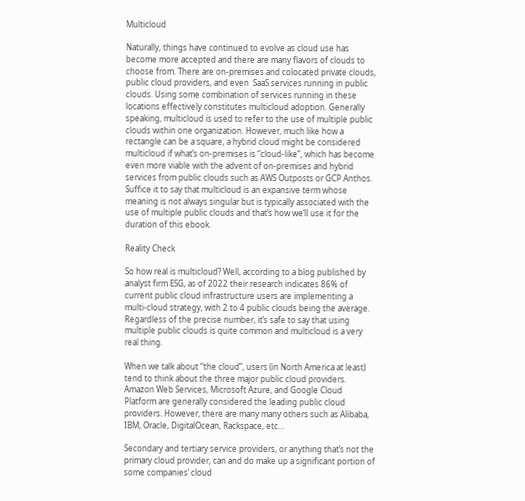Multicloud

Naturally, things have continued to evolve as cloud use has become more accepted and there are many flavors of clouds to choose from. There are on-premises and colocated private clouds, public cloud providers, and even  SaaS services running in public clouds. Using some combination of services running in these locations effectively constitutes multicloud adoption. Generally speaking, multicloud is used to refer to the use of multiple public clouds within one organization. However, much like how a rectangle can be a square, a hybrid cloud might be considered multicloud if what’s on-premises is “cloud-like”, which has become even more viable with the advent of on-premises and hybrid services from public clouds such as AWS Outposts or GCP Anthos. Suffice it to say that multicloud is an expansive term whose meaning is not always singular but is typically associated with the use of multiple public clouds and that’s how we’ll use it for the duration of this ebook.

Reality Check

So how real is multicloud? Well, according to a blog published by analyst firm ESG, as of 2022 their research indicates 86% of current public cloud infrastructure users are implementing a multi-cloud strategy, with 2 to 4 public clouds being the average. Regardless of the precise number, it’s safe to say that using multiple public clouds is quite common and multicloud is a very real thing.

When we talk about “the cloud”, users (in North America at least) tend to think about the three major public cloud providers. Amazon Web Services, Microsoft Azure, and Google Cloud Platform are generally considered the leading public cloud providers. However, there are many many others such as Alibaba, IBM, Oracle, DigitalOcean, Rackspace, etc…

Secondary and tertiary service providers, or anything that’s not the primary cloud provider, can and do make up a significant portion of some companies’ cloud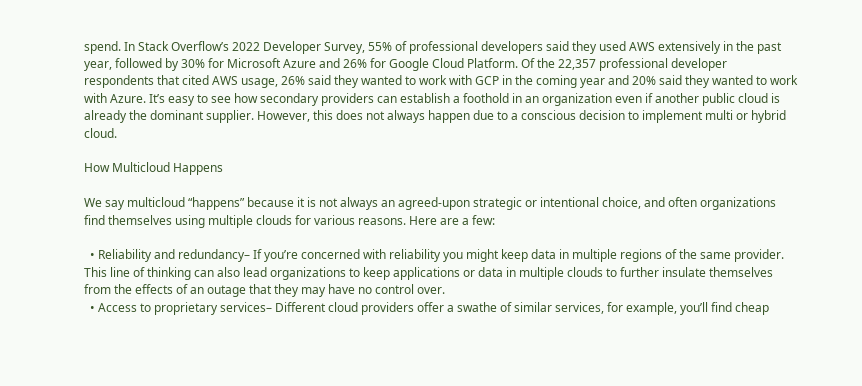spend. In Stack Overflow’s 2022 Developer Survey, 55% of professional developers said they used AWS extensively in the past year, followed by 30% for Microsoft Azure and 26% for Google Cloud Platform. Of the 22,357 professional developer respondents that cited AWS usage, 26% said they wanted to work with GCP in the coming year and 20% said they wanted to work with Azure. It’s easy to see how secondary providers can establish a foothold in an organization even if another public cloud is already the dominant supplier. However, this does not always happen due to a conscious decision to implement multi or hybrid cloud.

How Multicloud Happens

We say multicloud “happens” because it is not always an agreed-upon strategic or intentional choice, and often organizations find themselves using multiple clouds for various reasons. Here are a few:

  • Reliability and redundancy– If you’re concerned with reliability you might keep data in multiple regions of the same provider. This line of thinking can also lead organizations to keep applications or data in multiple clouds to further insulate themselves from the effects of an outage that they may have no control over.
  • Access to proprietary services– Different cloud providers offer a swathe of similar services, for example, you’ll find cheap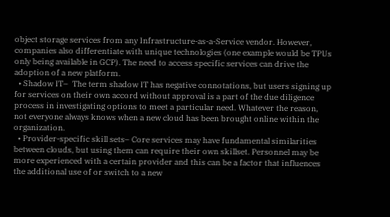object storage services from any Infrastructure-as-a-Service vendor. However, companies also differentiate with unique technologies (one example would be TPUs only being available in GCP). The need to access specific services can drive the adoption of a new platform.
  • Shadow IT–  The term shadow IT has negative connotations, but users signing up for services on their own accord without approval is a part of the due diligence process in investigating options to meet a particular need. Whatever the reason, not everyone always knows when a new cloud has been brought online within the organization.
  • Provider-specific skill sets– Core services may have fundamental similarities between clouds, but using them can require their own skillset. Personnel may be more experienced with a certain provider and this can be a factor that influences the additional use of or switch to a new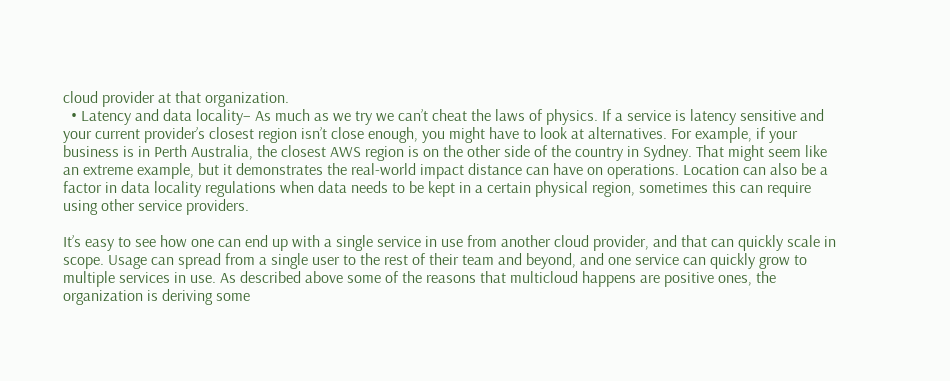cloud provider at that organization.
  • Latency and data locality– As much as we try we can’t cheat the laws of physics. If a service is latency sensitive and your current provider’s closest region isn’t close enough, you might have to look at alternatives. For example, if your business is in Perth Australia, the closest AWS region is on the other side of the country in Sydney. That might seem like an extreme example, but it demonstrates the real-world impact distance can have on operations. Location can also be a factor in data locality regulations when data needs to be kept in a certain physical region, sometimes this can require using other service providers.

It’s easy to see how one can end up with a single service in use from another cloud provider, and that can quickly scale in scope. Usage can spread from a single user to the rest of their team and beyond, and one service can quickly grow to multiple services in use. As described above some of the reasons that multicloud happens are positive ones, the organization is deriving some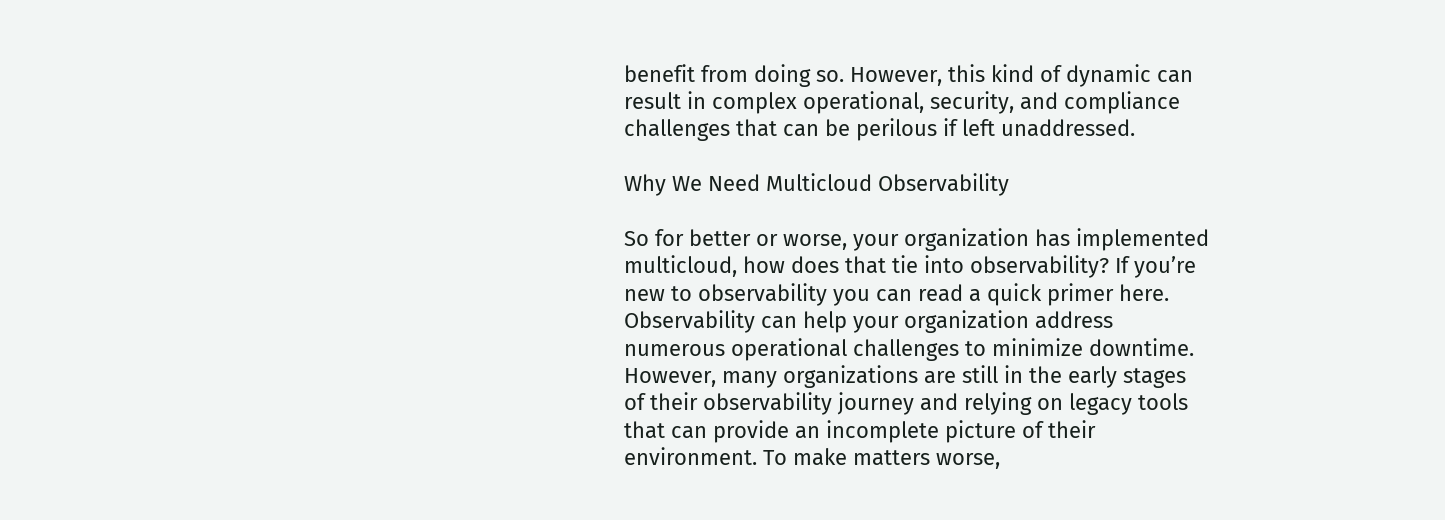benefit from doing so. However, this kind of dynamic can result in complex operational, security, and compliance challenges that can be perilous if left unaddressed.

Why We Need Multicloud Observability

So for better or worse, your organization has implemented multicloud, how does that tie into observability? If you’re new to observability you can read a quick primer here. Observability can help your organization address numerous operational challenges to minimize downtime. However, many organizations are still in the early stages of their observability journey and relying on legacy tools that can provide an incomplete picture of their environment. To make matters worse,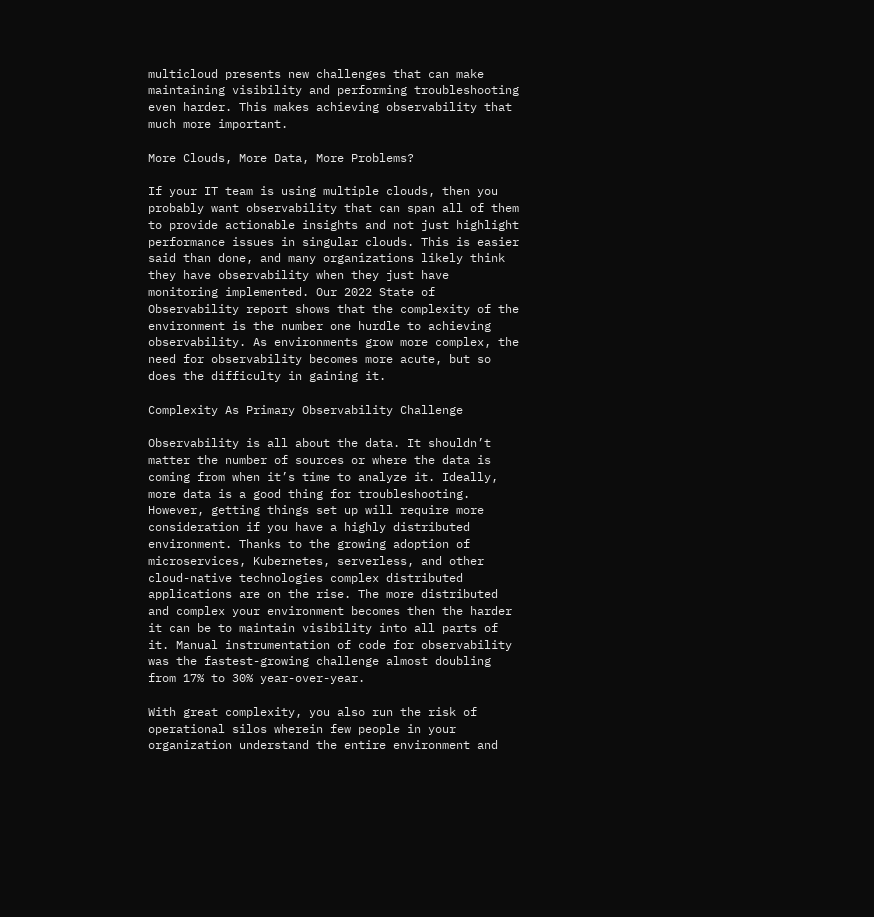multicloud presents new challenges that can make maintaining visibility and performing troubleshooting even harder. This makes achieving observability that much more important.

More Clouds, More Data, More Problems?

If your IT team is using multiple clouds, then you probably want observability that can span all of them to provide actionable insights and not just highlight performance issues in singular clouds. This is easier said than done, and many organizations likely think they have observability when they just have monitoring implemented. Our 2022 State of Observability report shows that the complexity of the environment is the number one hurdle to achieving observability. As environments grow more complex, the need for observability becomes more acute, but so does the difficulty in gaining it.

Complexity As Primary Observability Challenge

Observability is all about the data. It shouldn’t matter the number of sources or where the data is coming from when it’s time to analyze it. Ideally, more data is a good thing for troubleshooting. However, getting things set up will require more consideration if you have a highly distributed environment. Thanks to the growing adoption of microservices, Kubernetes, serverless, and other cloud-native technologies complex distributed applications are on the rise. The more distributed and complex your environment becomes then the harder it can be to maintain visibility into all parts of it. Manual instrumentation of code for observability was the fastest-growing challenge almost doubling from 17% to 30% year-over-year.

With great complexity, you also run the risk of operational silos wherein few people in your organization understand the entire environment and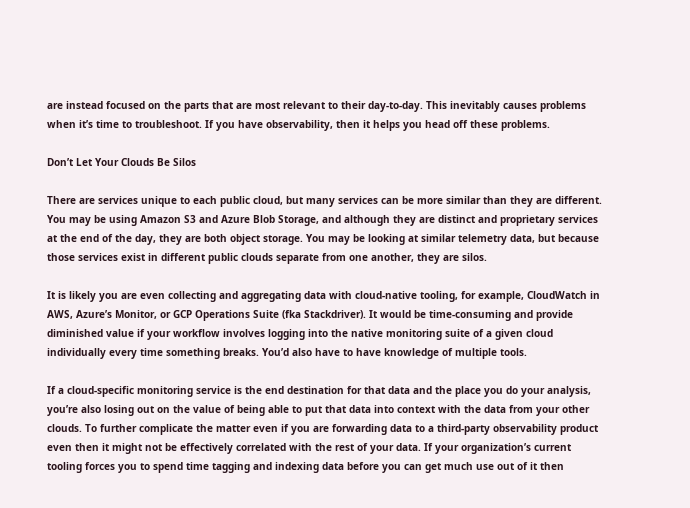are instead focused on the parts that are most relevant to their day-to-day. This inevitably causes problems when it’s time to troubleshoot. If you have observability, then it helps you head off these problems.

Don’t Let Your Clouds Be Silos

There are services unique to each public cloud, but many services can be more similar than they are different. You may be using Amazon S3 and Azure Blob Storage, and although they are distinct and proprietary services at the end of the day, they are both object storage. You may be looking at similar telemetry data, but because those services exist in different public clouds separate from one another, they are silos.

It is likely you are even collecting and aggregating data with cloud-native tooling, for example, CloudWatch in AWS, Azure’s Monitor, or GCP Operations Suite (fka Stackdriver). It would be time-consuming and provide diminished value if your workflow involves logging into the native monitoring suite of a given cloud individually every time something breaks. You’d also have to have knowledge of multiple tools.

If a cloud-specific monitoring service is the end destination for that data and the place you do your analysis, you’re also losing out on the value of being able to put that data into context with the data from your other clouds. To further complicate the matter even if you are forwarding data to a third-party observability product even then it might not be effectively correlated with the rest of your data. If your organization’s current tooling forces you to spend time tagging and indexing data before you can get much use out of it then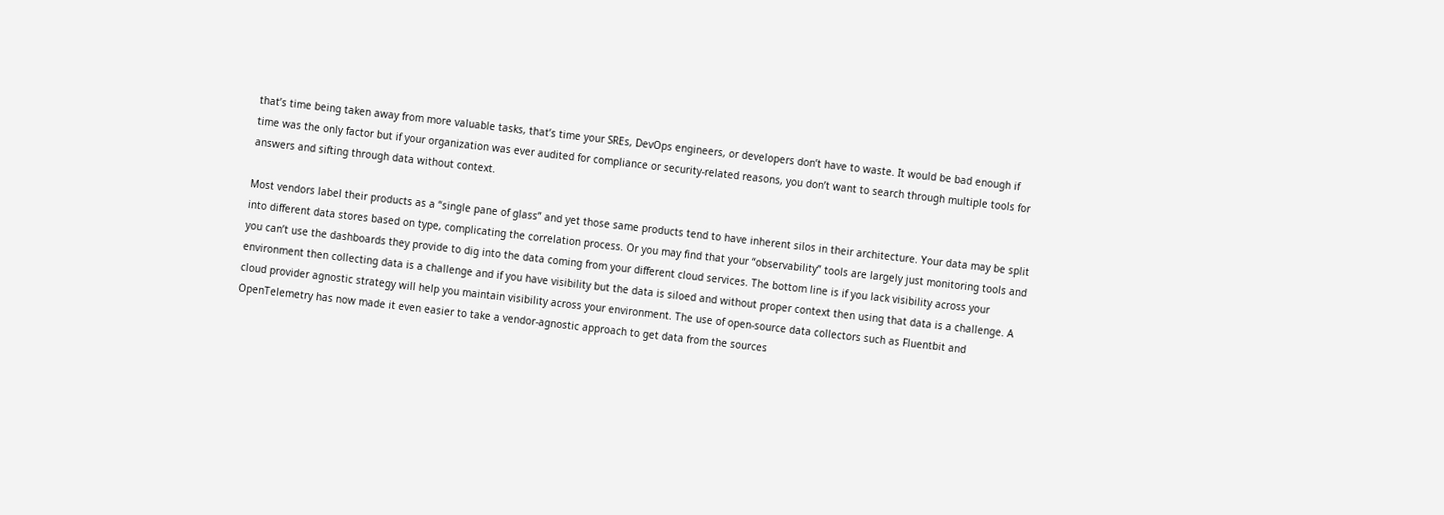that’s time being taken away from more valuable tasks, that’s time your SREs, DevOps engineers, or developers don’t have to waste. It would be bad enough if time was the only factor but if your organization was ever audited for compliance or security-related reasons, you don’t want to search through multiple tools for answers and sifting through data without context.

Most vendors label their products as a “single pane of glass” and yet those same products tend to have inherent silos in their architecture. Your data may be split into different data stores based on type, complicating the correlation process. Or you may find that your “observability” tools are largely just monitoring tools and you can’t use the dashboards they provide to dig into the data coming from your different cloud services. The bottom line is if you lack visibility across your environment then collecting data is a challenge and if you have visibility but the data is siloed and without proper context then using that data is a challenge. A cloud provider agnostic strategy will help you maintain visibility across your environment. The use of open-source data collectors such as Fluentbit and OpenTelemetry has now made it even easier to take a vendor-agnostic approach to get data from the sources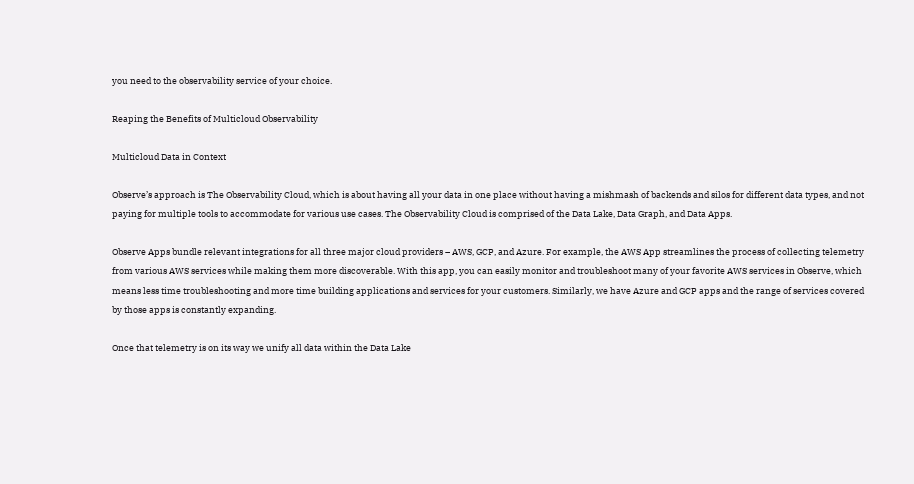you need to the observability service of your choice.

Reaping the Benefits of Multicloud Observability

Multicloud Data in Context

Observe’s approach is The Observability Cloud, which is about having all your data in one place without having a mishmash of backends and silos for different data types, and not paying for multiple tools to accommodate for various use cases. The Observability Cloud is comprised of the Data Lake, Data Graph, and Data Apps.

Observe Apps bundle relevant integrations for all three major cloud providers – AWS, GCP, and Azure. For example, the AWS App streamlines the process of collecting telemetry from various AWS services while making them more discoverable. With this app, you can easily monitor and troubleshoot many of your favorite AWS services in Observe, which means less time troubleshooting and more time building applications and services for your customers. Similarly, we have Azure and GCP apps and the range of services covered by those apps is constantly expanding.

Once that telemetry is on its way we unify all data within the Data Lake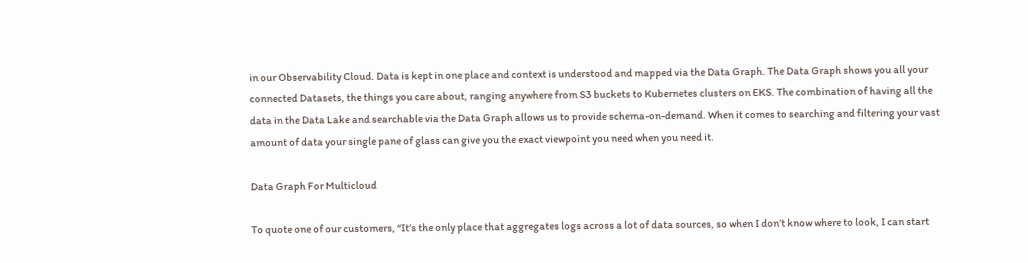in our Observability Cloud. Data is kept in one place and context is understood and mapped via the Data Graph. The Data Graph shows you all your connected Datasets, the things you care about, ranging anywhere from S3 buckets to Kubernetes clusters on EKS. The combination of having all the data in the Data Lake and searchable via the Data Graph allows us to provide schema-on-demand. When it comes to searching and filtering your vast amount of data your single pane of glass can give you the exact viewpoint you need when you need it.

Data Graph For Multicloud

To quote one of our customers, “It’s the only place that aggregates logs across a lot of data sources, so when I don’t know where to look, I can start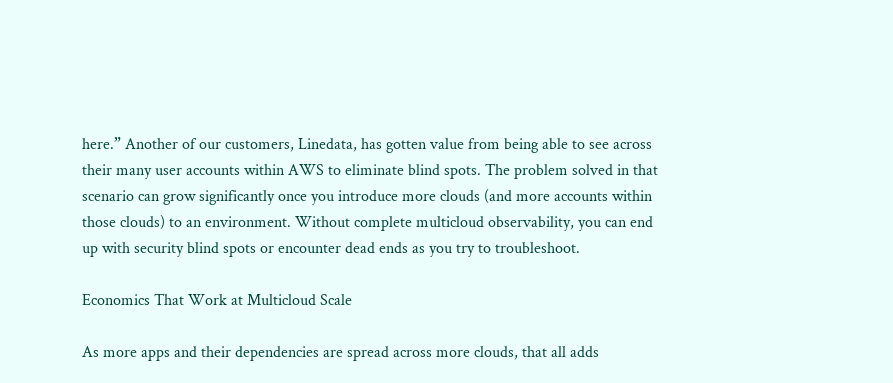here.” Another of our customers, Linedata, has gotten value from being able to see across their many user accounts within AWS to eliminate blind spots. The problem solved in that scenario can grow significantly once you introduce more clouds (and more accounts within those clouds) to an environment. Without complete multicloud observability, you can end up with security blind spots or encounter dead ends as you try to troubleshoot.

Economics That Work at Multicloud Scale

As more apps and their dependencies are spread across more clouds, that all adds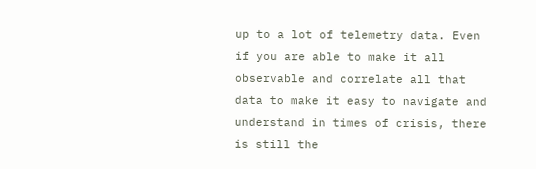up to a lot of telemetry data. Even if you are able to make it all observable and correlate all that data to make it easy to navigate and understand in times of crisis, there is still the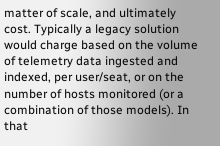matter of scale, and ultimately cost. Typically a legacy solution would charge based on the volume of telemetry data ingested and indexed, per user/seat, or on the number of hosts monitored (or a combination of those models). In that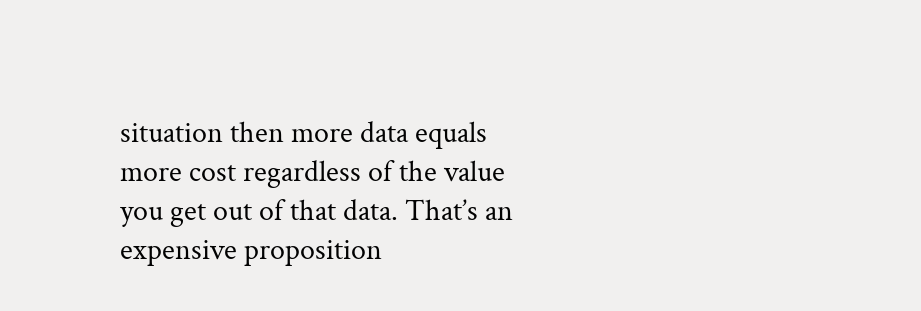situation then more data equals more cost regardless of the value you get out of that data. That’s an expensive proposition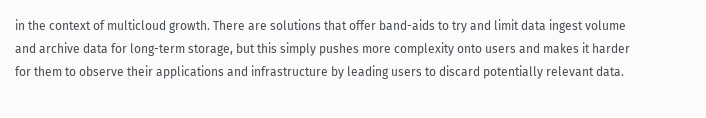in the context of multicloud growth. There are solutions that offer band-aids to try and limit data ingest volume and archive data for long-term storage, but this simply pushes more complexity onto users and makes it harder for them to observe their applications and infrastructure by leading users to discard potentially relevant data.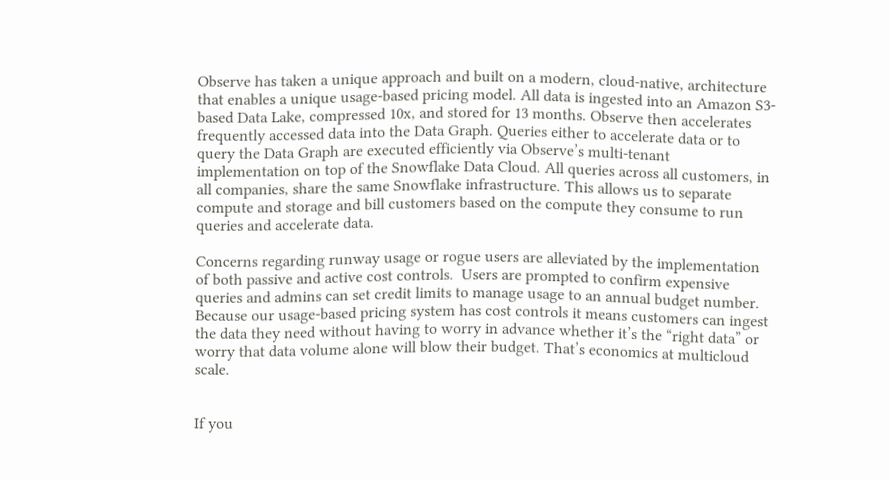Observe has taken a unique approach and built on a modern, cloud-native, architecture that enables a unique usage-based pricing model. All data is ingested into an Amazon S3-based Data Lake, compressed 10x, and stored for 13 months. Observe then accelerates frequently accessed data into the Data Graph. Queries either to accelerate data or to query the Data Graph are executed efficiently via Observe’s multi-tenant implementation on top of the Snowflake Data Cloud. All queries across all customers, in all companies, share the same Snowflake infrastructure. This allows us to separate compute and storage and bill customers based on the compute they consume to run queries and accelerate data.

Concerns regarding runway usage or rogue users are alleviated by the implementation of both passive and active cost controls.  Users are prompted to confirm expensive queries and admins can set credit limits to manage usage to an annual budget number. Because our usage-based pricing system has cost controls it means customers can ingest the data they need without having to worry in advance whether it’s the “right data” or worry that data volume alone will blow their budget. That’s economics at multicloud scale.


If you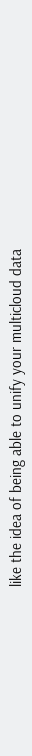like the idea of being able to unify your multicloud data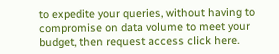to expedite your queries, without having to compromise on data volume to meet your budget, then request access click here.